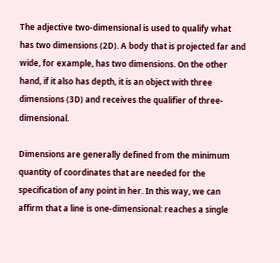The adjective two-dimensional is used to qualify what has two dimensions (2D). A body that is projected far and wide, for example, has two dimensions. On the other hand, if it also has depth, it is an object with three dimensions (3D) and receives the qualifier of three-dimensional.

Dimensions are generally defined from the minimum quantity of coordinates that are needed for the specification of any point in her. In this way, we can affirm that a line is one-dimensional: reaches a single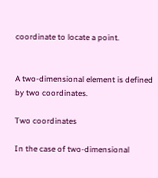coordinate to locate a point.


A two-dimensional element is defined by two coordinates.

Two coordinates

In the case of two-dimensional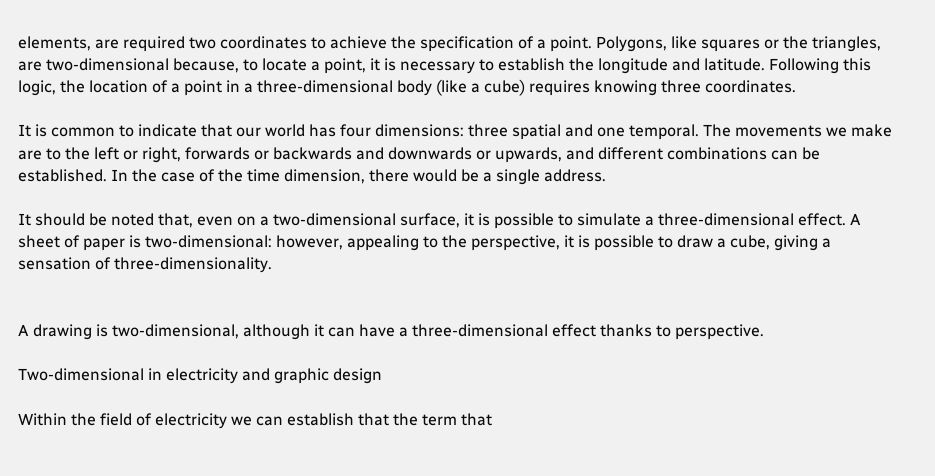elements, are required two coordinates to achieve the specification of a point. Polygons, like squares or the triangles, are two-dimensional because, to locate a point, it is necessary to establish the longitude and latitude. Following this logic, the location of a point in a three-dimensional body (like a cube) requires knowing three coordinates.

It is common to indicate that our world has four dimensions: three spatial and one temporal. The movements we make are to the left or right, forwards or backwards and downwards or upwards, and different combinations can be established. In the case of the time dimension, there would be a single address.

It should be noted that, even on a two-dimensional surface, it is possible to simulate a three-dimensional effect. A sheet of paper is two-dimensional: however, appealing to the perspective, it is possible to draw a cube, giving a sensation of three-dimensionality.


A drawing is two-dimensional, although it can have a three-dimensional effect thanks to perspective.

Two-dimensional in electricity and graphic design

Within the field of electricity we can establish that the term that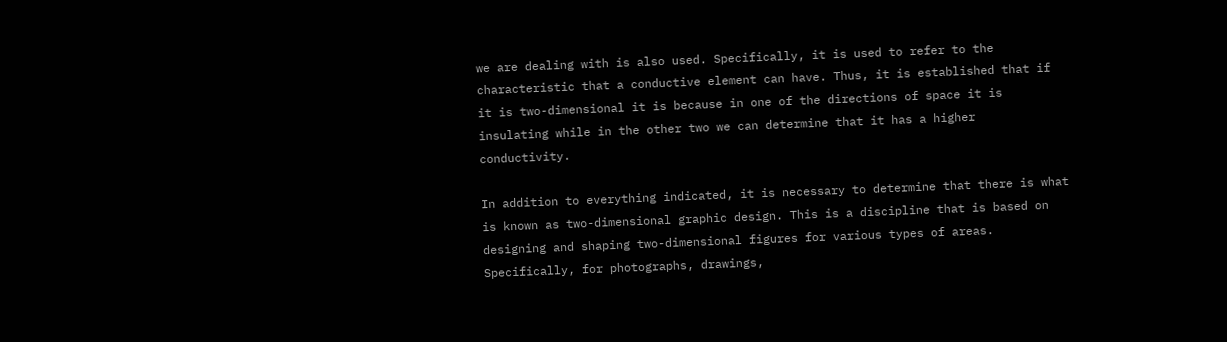we are dealing with is also used. Specifically, it is used to refer to the characteristic that a conductive element can have. Thus, it is established that if it is two-dimensional it is because in one of the directions of space it is insulating while in the other two we can determine that it has a higher conductivity.

In addition to everything indicated, it is necessary to determine that there is what is known as two-dimensional graphic design. This is a discipline that is based on designing and shaping two-dimensional figures for various types of areas. Specifically, for photographs, drawings,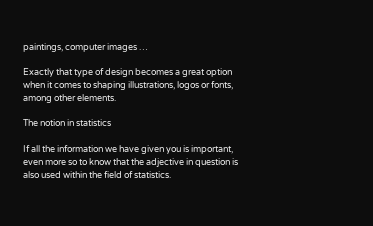paintings, computer images …

Exactly that type of design becomes a great option when it comes to shaping illustrations, logos or fonts, among other elements.

The notion in statistics

If all the information we have given you is important, even more so to know that the adjective in question is also used within the field of statistics.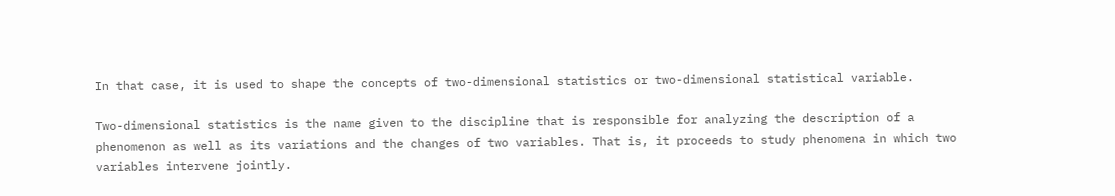In that case, it is used to shape the concepts of two-dimensional statistics or two-dimensional statistical variable.

Two-dimensional statistics is the name given to the discipline that is responsible for analyzing the description of a phenomenon as well as its variations and the changes of two variables. That is, it proceeds to study phenomena in which two variables intervene jointly.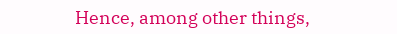Hence, among other things,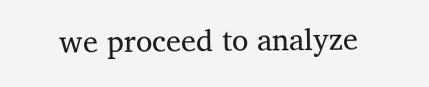we proceed to analyze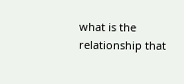what is the relationship that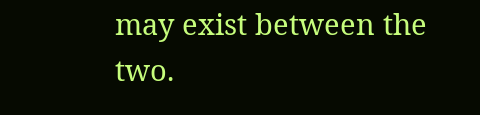may exist between the two.